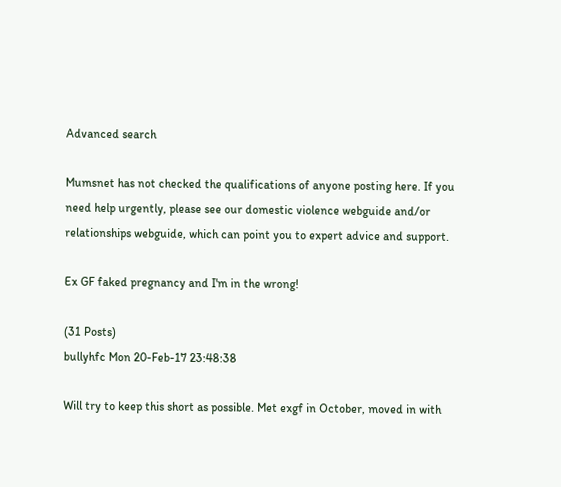Advanced search

Mumsnet has not checked the qualifications of anyone posting here. If you need help urgently, please see our domestic violence webguide and/or relationships webguide, which can point you to expert advice and support.

Ex GF faked pregnancy and I'm in the wrong!

(31 Posts)
bullyhfc Mon 20-Feb-17 23:48:38

Will try to keep this short as possible. Met exgf in October, moved in with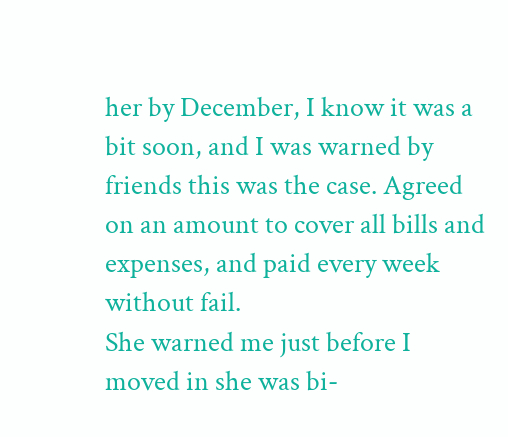her by December, I know it was a bit soon, and I was warned by friends this was the case. Agreed on an amount to cover all bills and expenses, and paid every week without fail.
She warned me just before I moved in she was bi-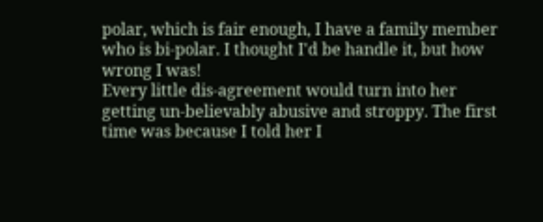polar, which is fair enough, I have a family member who is bi-polar. I thought I'd be handle it, but how wrong I was!
Every little dis-agreement would turn into her getting un-believably abusive and stroppy. The first time was because I told her I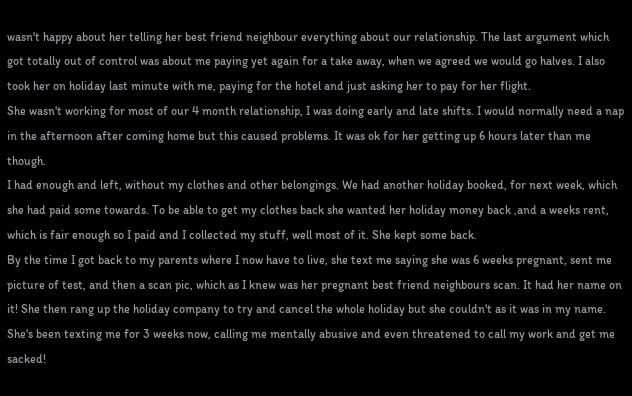wasn't happy about her telling her best friend neighbour everything about our relationship. The last argument which got totally out of control was about me paying yet again for a take away, when we agreed we would go halves. I also took her on holiday last minute with me, paying for the hotel and just asking her to pay for her flight.
She wasn't working for most of our 4 month relationship, I was doing early and late shifts. I would normally need a nap in the afternoon after coming home but this caused problems. It was ok for her getting up 6 hours later than me though.
I had enough and left, without my clothes and other belongings. We had another holiday booked, for next week, which she had paid some towards. To be able to get my clothes back she wanted her holiday money back ,and a weeks rent, which is fair enough so I paid and I collected my stuff, well most of it. She kept some back.
By the time I got back to my parents where I now have to live, she text me saying she was 6 weeks pregnant, sent me picture of test, and then a scan pic, which as I knew was her pregnant best friend neighbours scan. It had her name on it! She then rang up the holiday company to try and cancel the whole holiday but she couldn't as it was in my name.
She's been texting me for 3 weeks now, calling me mentally abusive and even threatened to call my work and get me sacked!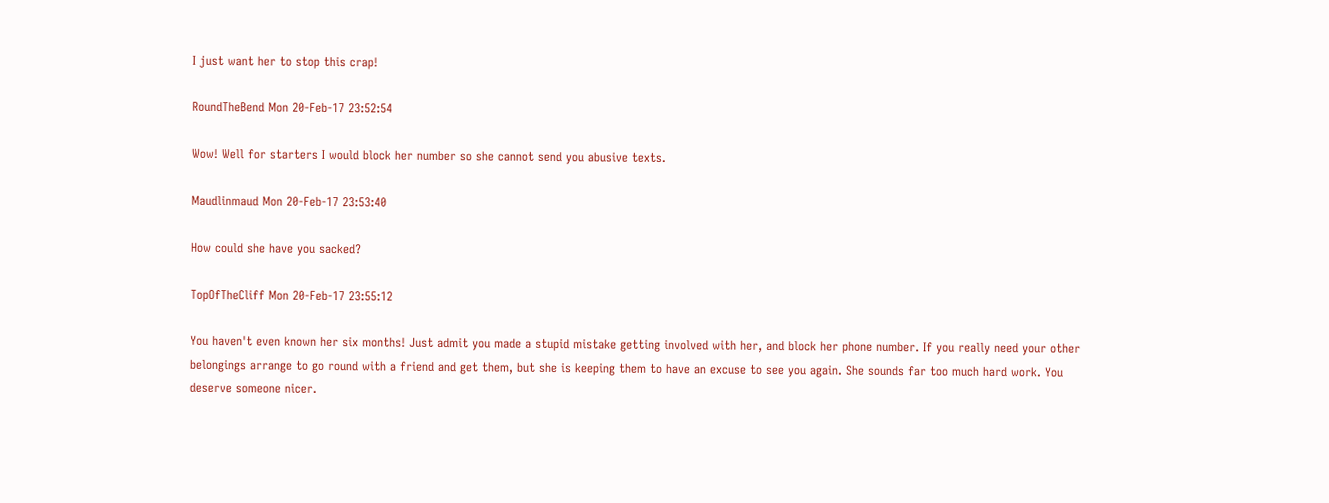I just want her to stop this crap!

RoundTheBend Mon 20-Feb-17 23:52:54

Wow! Well for starters I would block her number so she cannot send you abusive texts.

Maudlinmaud Mon 20-Feb-17 23:53:40

How could she have you sacked?

TopOfTheCliff Mon 20-Feb-17 23:55:12

You haven't even known her six months! Just admit you made a stupid mistake getting involved with her, and block her phone number. If you really need your other belongings arrange to go round with a friend and get them, but she is keeping them to have an excuse to see you again. She sounds far too much hard work. You deserve someone nicer.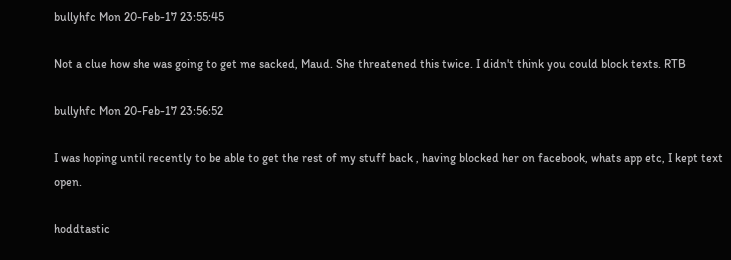bullyhfc Mon 20-Feb-17 23:55:45

Not a clue how she was going to get me sacked, Maud. She threatened this twice. I didn't think you could block texts. RTB

bullyhfc Mon 20-Feb-17 23:56:52

I was hoping until recently to be able to get the rest of my stuff back , having blocked her on facebook, whats app etc, I kept text open.

hoddtastic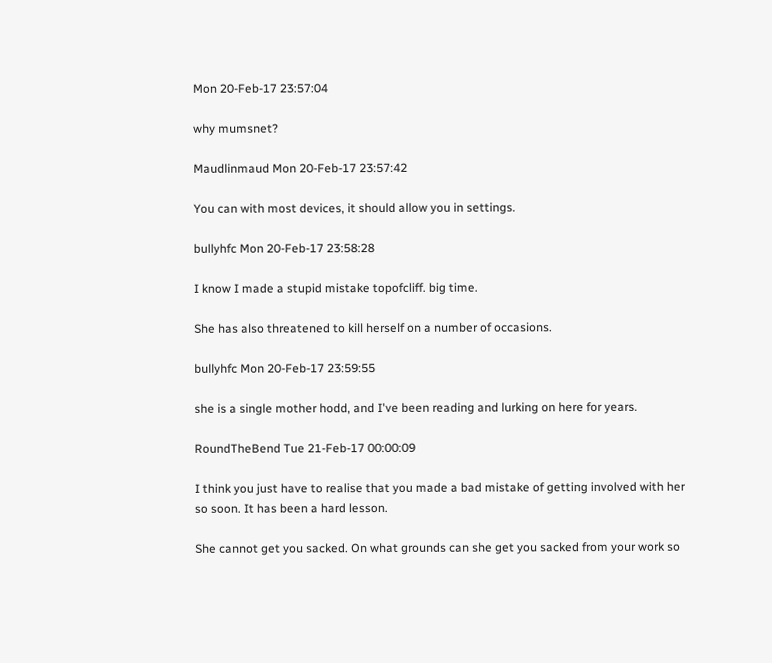Mon 20-Feb-17 23:57:04

why mumsnet?

Maudlinmaud Mon 20-Feb-17 23:57:42

You can with most devices, it should allow you in settings.

bullyhfc Mon 20-Feb-17 23:58:28

I know I made a stupid mistake topofcliff. big time.

She has also threatened to kill herself on a number of occasions.

bullyhfc Mon 20-Feb-17 23:59:55

she is a single mother hodd, and I've been reading and lurking on here for years.

RoundTheBend Tue 21-Feb-17 00:00:09

I think you just have to realise that you made a bad mistake of getting involved with her so soon. It has been a hard lesson.

She cannot get you sacked. On what grounds can she get you sacked from your work so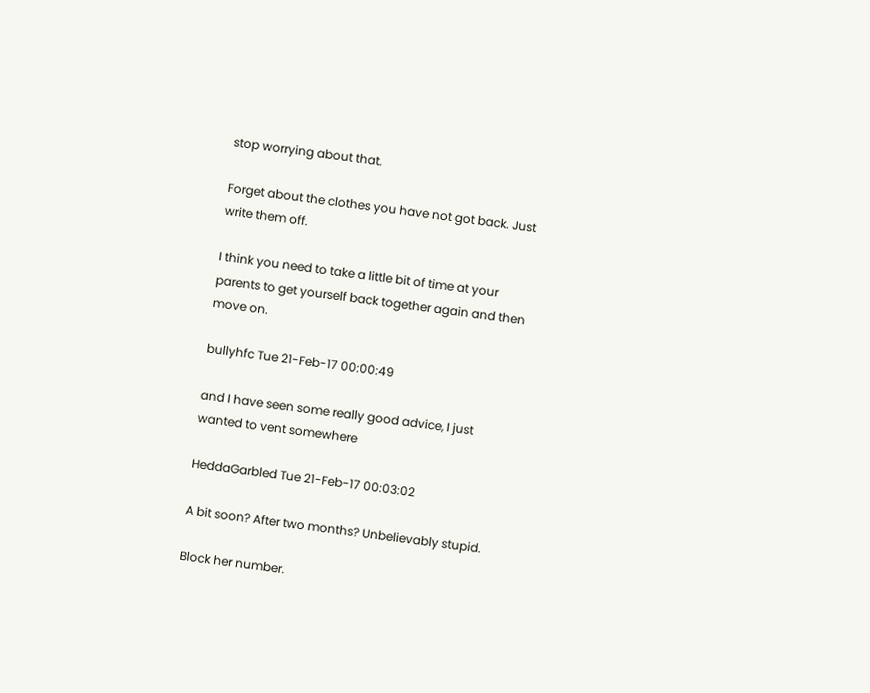stop worrying about that.

Forget about the clothes you have not got back. Just write them off.

I think you need to take a little bit of time at your parents to get yourself back together again and then move on.

bullyhfc Tue 21-Feb-17 00:00:49

and I have seen some really good advice, I just wanted to vent somewhere

HeddaGarbled Tue 21-Feb-17 00:03:02

A bit soon? After two months? Unbelievably stupid.

Block her number.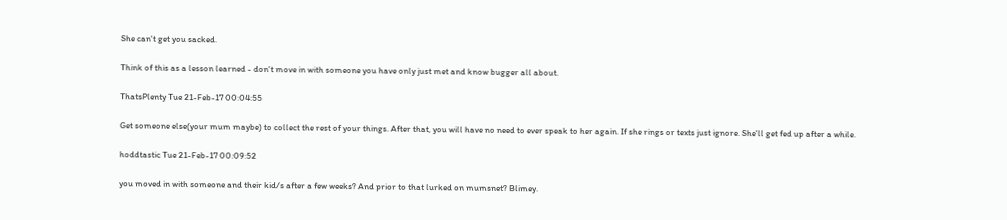She can't get you sacked.

Think of this as a lesson learned - don't move in with someone you have only just met and know bugger all about.

ThatsPlenty Tue 21-Feb-17 00:04:55

Get someone else(your mum maybe) to collect the rest of your things. After that, you will have no need to ever speak to her again. If she rings or texts just ignore. She'll get fed up after a while.

hoddtastic Tue 21-Feb-17 00:09:52

you moved in with someone and their kid/s after a few weeks? And prior to that lurked on mumsnet? Blimey.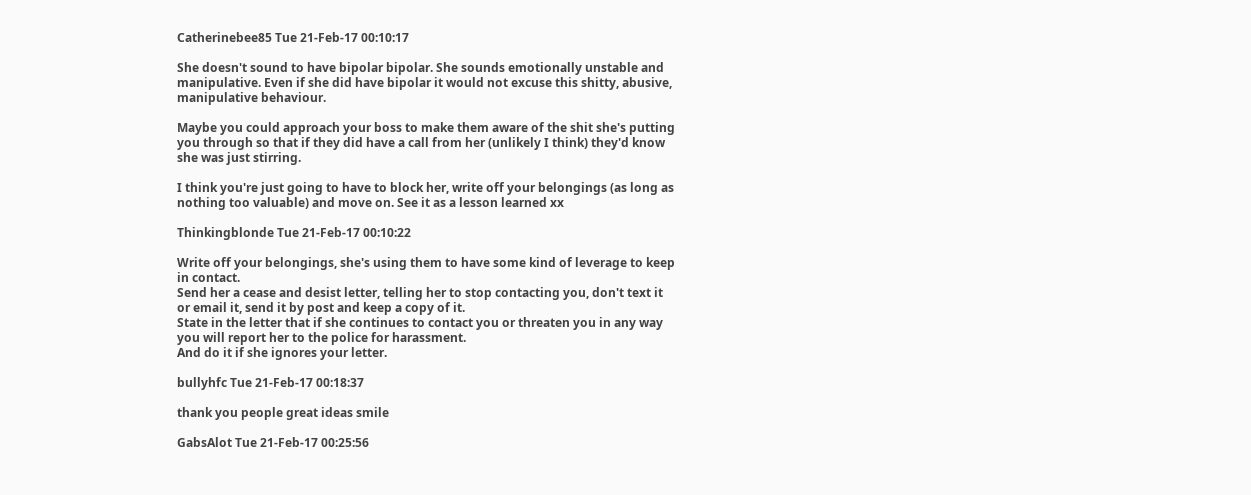Catherinebee85 Tue 21-Feb-17 00:10:17

She doesn't sound to have bipolar bipolar. She sounds emotionally unstable and manipulative. Even if she did have bipolar it would not excuse this shitty, abusive, manipulative behaviour.

Maybe you could approach your boss to make them aware of the shit she's putting you through so that if they did have a call from her (unlikely I think) they'd know she was just stirring.

I think you're just going to have to block her, write off your belongings (as long as nothing too valuable) and move on. See it as a lesson learned xx

Thinkingblonde Tue 21-Feb-17 00:10:22

Write off your belongings, she's using them to have some kind of leverage to keep in contact.
Send her a cease and desist letter, telling her to stop contacting you, don't text it or email it, send it by post and keep a copy of it.
State in the letter that if she continues to contact you or threaten you in any way you will report her to the police for harassment.
And do it if she ignores your letter.

bullyhfc Tue 21-Feb-17 00:18:37

thank you people great ideas smile

GabsAlot Tue 21-Feb-17 00:25:56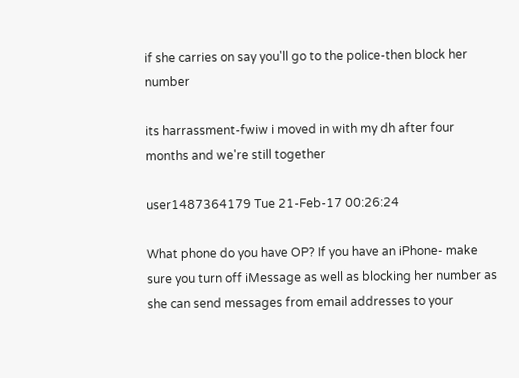if she carries on say you'll go to the police-then block her number

its harrassment-fwiw i moved in with my dh after four months and we're still together

user1487364179 Tue 21-Feb-17 00:26:24

What phone do you have OP? If you have an iPhone- make sure you turn off iMessage as well as blocking her number as she can send messages from email addresses to your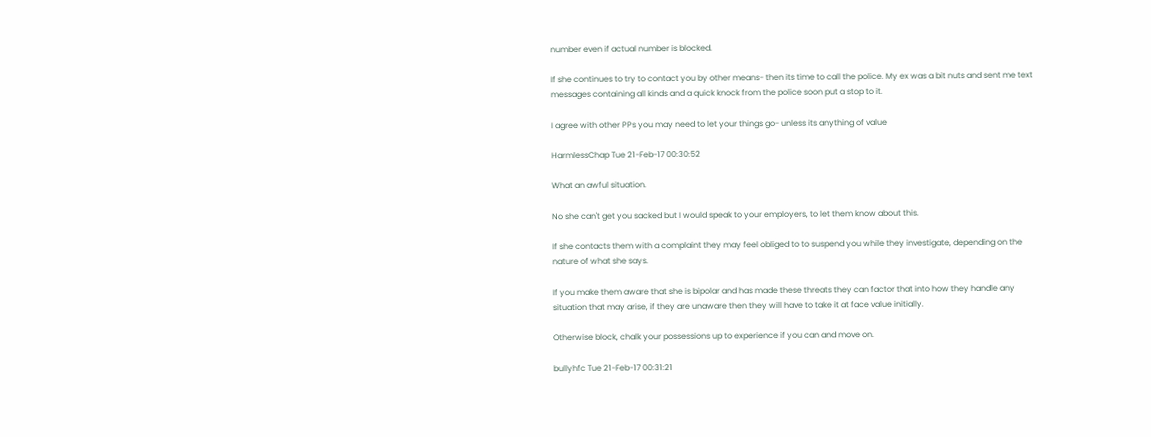number even if actual number is blocked.

If she continues to try to contact you by other means- then its time to call the police. My ex was a bit nuts and sent me text messages containing all kinds and a quick knock from the police soon put a stop to it.

I agree with other PPs you may need to let your things go- unless its anything of value

HarmlessChap Tue 21-Feb-17 00:30:52

What an awful situation.

No she can't get you sacked but I would speak to your employers, to let them know about this.

If she contacts them with a complaint they may feel obliged to to suspend you while they investigate, depending on the nature of what she says.

If you make them aware that she is bipolar and has made these threats they can factor that into how they handle any situation that may arise, if they are unaware then they will have to take it at face value initially.

Otherwise block, chalk your possessions up to experience if you can and move on.

bullyhfc Tue 21-Feb-17 00:31:21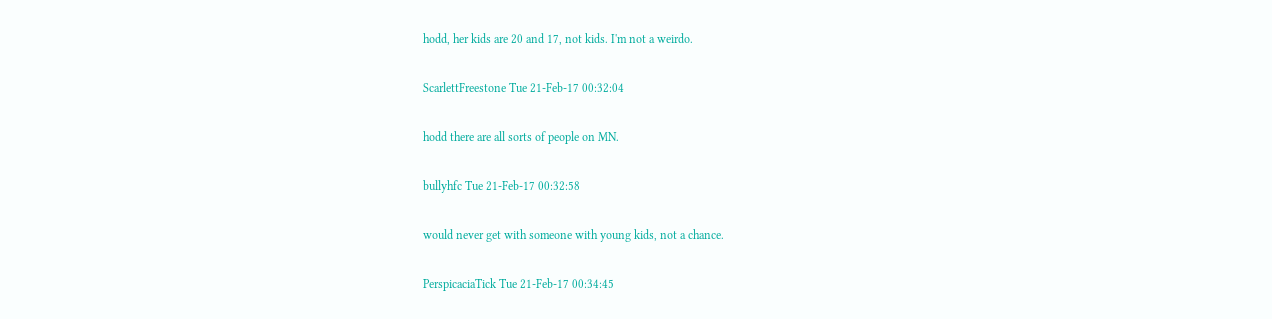hodd, her kids are 20 and 17, not kids. I'm not a weirdo.

ScarlettFreestone Tue 21-Feb-17 00:32:04

hodd there are all sorts of people on MN.

bullyhfc Tue 21-Feb-17 00:32:58

would never get with someone with young kids, not a chance.

PerspicaciaTick Tue 21-Feb-17 00:34:45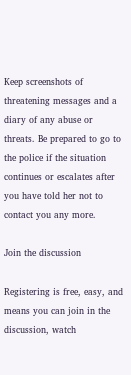Keep screenshots of threatening messages and a diary of any abuse or threats. Be prepared to go to the police if the situation continues or escalates after you have told her not to contact you any more.

Join the discussion

Registering is free, easy, and means you can join in the discussion, watch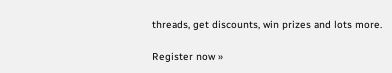threads, get discounts, win prizes and lots more.

Register now »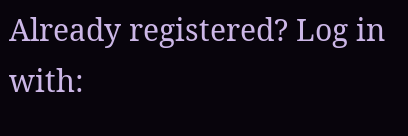Already registered? Log in with: